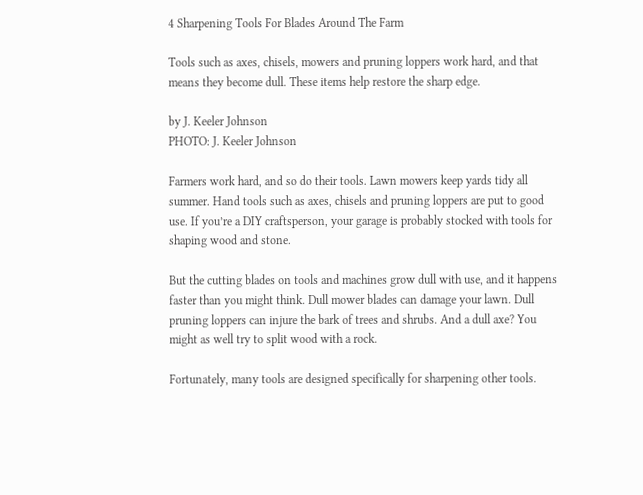4 Sharpening Tools For Blades Around The Farm

Tools such as axes, chisels, mowers and pruning loppers work hard, and that means they become dull. These items help restore the sharp edge.

by J. Keeler Johnson
PHOTO: J. Keeler Johnson

Farmers work hard, and so do their tools. Lawn mowers keep yards tidy all summer. Hand tools such as axes, chisels and pruning loppers are put to good use. If you’re a DIY craftsperson, your garage is probably stocked with tools for shaping wood and stone.

But the cutting blades on tools and machines grow dull with use, and it happens faster than you might think. Dull mower blades can damage your lawn. Dull pruning loppers can injure the bark of trees and shrubs. And a dull axe? You might as well try to split wood with a rock.

Fortunately, many tools are designed specifically for sharpening other tools.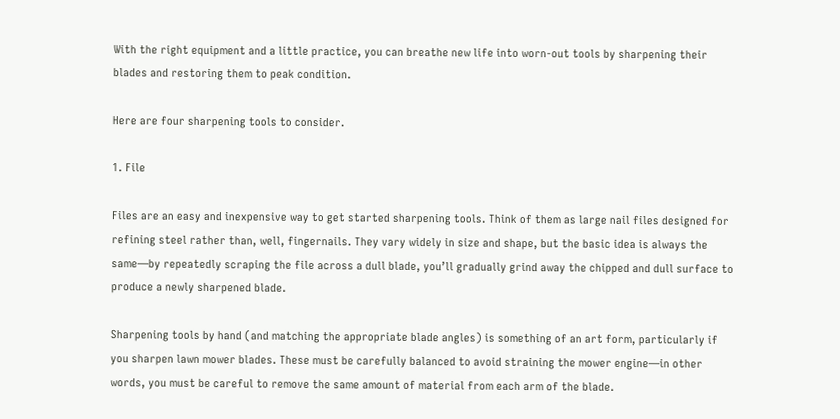With the right equipment and a little practice, you can breathe new life into worn-out tools by sharpening their blades and restoring them to peak condition.

Here are four sharpening tools to consider.

1. File

Files are an easy and inexpensive way to get started sharpening tools. Think of them as large nail files designed for refining steel rather than, well, fingernails. They vary widely in size and shape, but the basic idea is always the same—by repeatedly scraping the file across a dull blade, you’ll gradually grind away the chipped and dull surface to produce a newly sharpened blade.

Sharpening tools by hand (and matching the appropriate blade angles) is something of an art form, particularly if you sharpen lawn mower blades. These must be carefully balanced to avoid straining the mower engine—in other words, you must be careful to remove the same amount of material from each arm of the blade.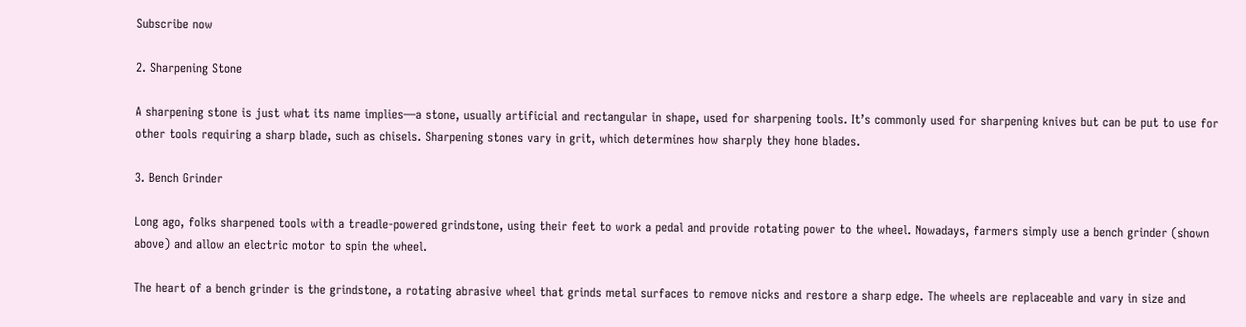Subscribe now

2. Sharpening Stone

A sharpening stone is just what its name implies—a stone, usually artificial and rectangular in shape, used for sharpening tools. It’s commonly used for sharpening knives but can be put to use for other tools requiring a sharp blade, such as chisels. Sharpening stones vary in grit, which determines how sharply they hone blades.

3. Bench Grinder

Long ago, folks sharpened tools with a treadle-powered grindstone, using their feet to work a pedal and provide rotating power to the wheel. Nowadays, farmers simply use a bench grinder (shown above) and allow an electric motor to spin the wheel.

The heart of a bench grinder is the grindstone, a rotating abrasive wheel that grinds metal surfaces to remove nicks and restore a sharp edge. The wheels are replaceable and vary in size and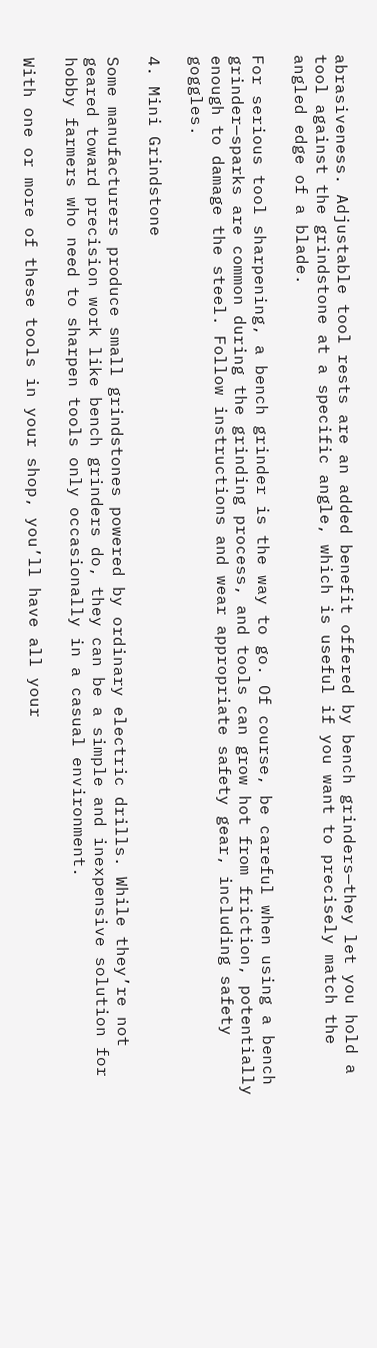abrasiveness. Adjustable tool rests are an added benefit offered by bench grinders—they let you hold a tool against the grindstone at a specific angle, which is useful if you want to precisely match the angled edge of a blade.

For serious tool sharpening, a bench grinder is the way to go. Of course, be careful when using a bench grinder—sparks are common during the grinding process, and tools can grow hot from friction, potentially enough to damage the steel. Follow instructions and wear appropriate safety gear, including safety goggles.

4. Mini Grindstone

Some manufacturers produce small grindstones powered by ordinary electric drills. While they’re not geared toward precision work like bench grinders do, they can be a simple and inexpensive solution for hobby farmers who need to sharpen tools only occasionally in a casual environment.

With one or more of these tools in your shop, you’ll have all your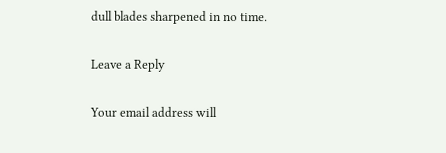dull blades sharpened in no time.

Leave a Reply

Your email address will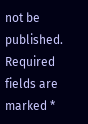not be published. Required fields are marked *